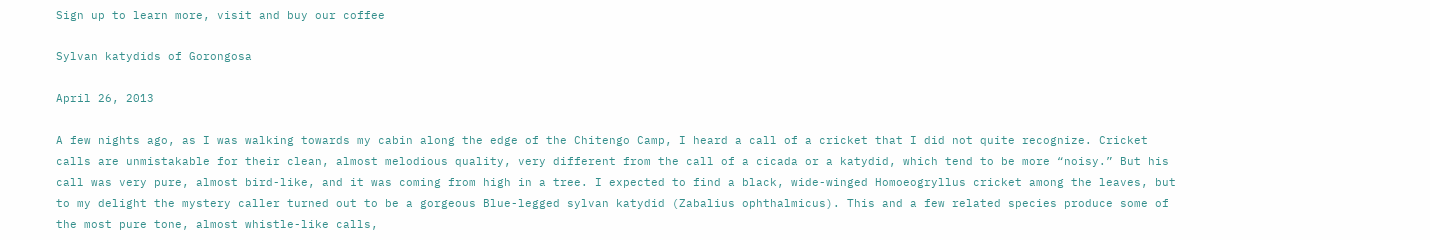Sign up to learn more, visit and buy our coffee

Sylvan katydids of Gorongosa

April 26, 2013

A few nights ago, as I was walking towards my cabin along the edge of the Chitengo Camp, I heard a call of a cricket that I did not quite recognize. Cricket calls are unmistakable for their clean, almost melodious quality, very different from the call of a cicada or a katydid, which tend to be more “noisy.” But his call was very pure, almost bird-like, and it was coming from high in a tree. I expected to find a black, wide-winged Homoeogryllus cricket among the leaves, but to my delight the mystery caller turned out to be a gorgeous Blue-legged sylvan katydid (Zabalius ophthalmicus). This and a few related species produce some of the most pure tone, almost whistle-like calls,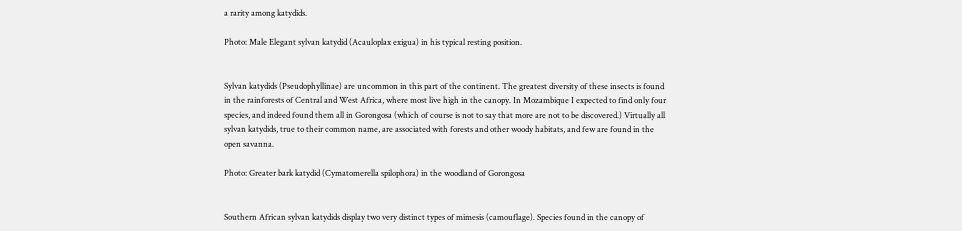a rarity among katydids.

Photo: Male Elegant sylvan katydid (Acauloplax exigua) in his typical resting position.


Sylvan katydids (Pseudophyllinae) are uncommon in this part of the continent. The greatest diversity of these insects is found in the rainforests of Central and West Africa, where most live high in the canopy. In Mozambique I expected to find only four species, and indeed found them all in Gorongosa (which of course is not to say that more are not to be discovered.) Virtually all sylvan katydids, true to their common name, are associated with forests and other woody habitats, and few are found in the open savanna.

Photo: Greater bark katydid (Cymatomerella spilophora) in the woodland of Gorongosa


Southern African sylvan katydids display two very distinct types of mimesis (camouflage). Species found in the canopy of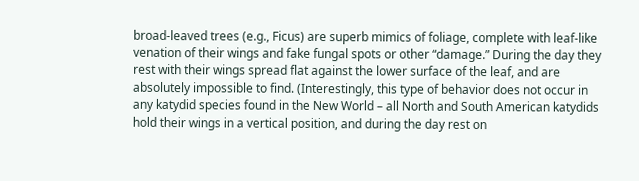broad-leaved trees (e.g., Ficus) are superb mimics of foliage, complete with leaf-like venation of their wings and fake fungal spots or other “damage.” During the day they rest with their wings spread flat against the lower surface of the leaf, and are absolutely impossible to find. (Interestingly, this type of behavior does not occur in any katydid species found in the New World – all North and South American katydids hold their wings in a vertical position, and during the day rest on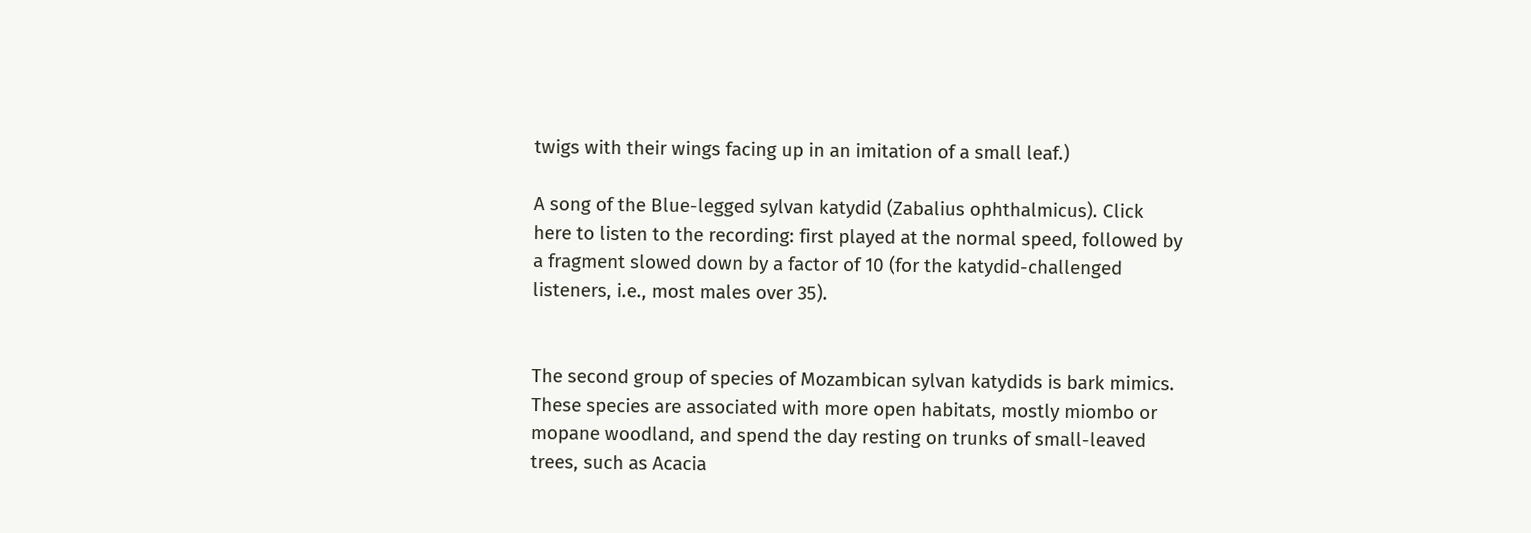twigs with their wings facing up in an imitation of a small leaf.)

A song of the Blue-legged sylvan katydid (Zabalius ophthalmicus). Click here to listen to the recording: first played at the normal speed, followed by a fragment slowed down by a factor of 10 (for the katydid-challenged listeners, i.e., most males over 35).


The second group of species of Mozambican sylvan katydids is bark mimics. These species are associated with more open habitats, mostly miombo or mopane woodland, and spend the day resting on trunks of small-leaved trees, such as Acacia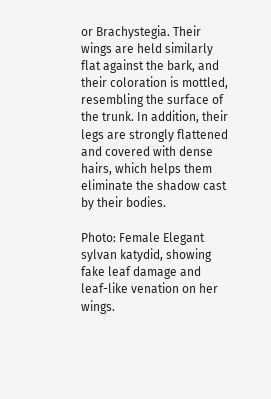or Brachystegia. Their wings are held similarly flat against the bark, and their coloration is mottled, resembling the surface of the trunk. In addition, their legs are strongly flattened and covered with dense hairs, which helps them eliminate the shadow cast by their bodies.

Photo: Female Elegant sylvan katydid, showing fake leaf damage and leaf-like venation on her wings.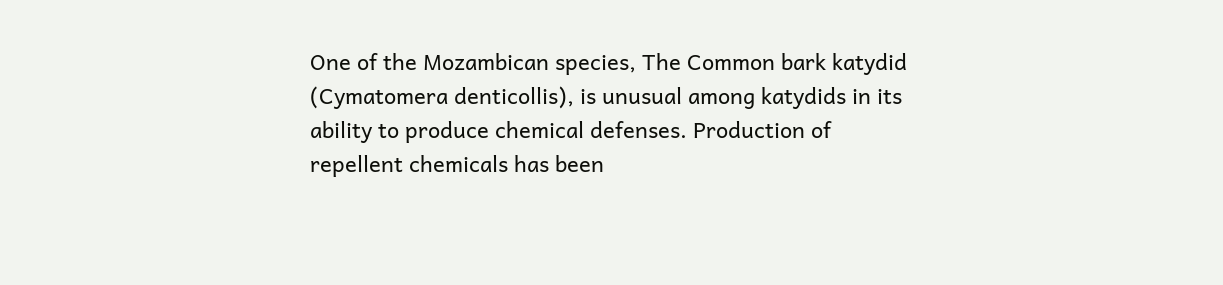One of the Mozambican species, The Common bark katydid (Cymatomera denticollis), is unusual among katydids in its ability to produce chemical defenses. Production of repellent chemicals has been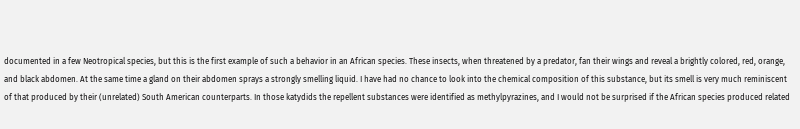documented in a few Neotropical species, but this is the first example of such a behavior in an African species. These insects, when threatened by a predator, fan their wings and reveal a brightly colored, red, orange, and black abdomen. At the same time a gland on their abdomen sprays a strongly smelling liquid. I have had no chance to look into the chemical composition of this substance, but its smell is very much reminiscent of that produced by their (unrelated) South American counterparts. In those katydids the repellent substances were identified as methylpyrazines, and I would not be surprised if the African species produced related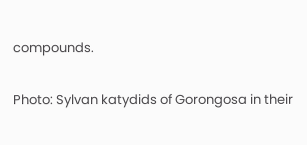compounds.

Photo: Sylvan katydids of Gorongosa in their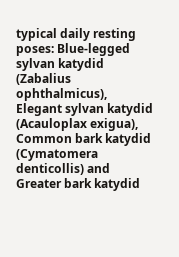typical daily resting poses: Blue-legged sylvan katydid (Zabalius ophthalmicus), Elegant sylvan katydid (Acauloplax exigua), Common bark katydid (Cymatomera denticollis) and Greater bark katydid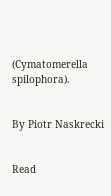(Cymatomerella spilophora).


By Piotr Naskrecki


Read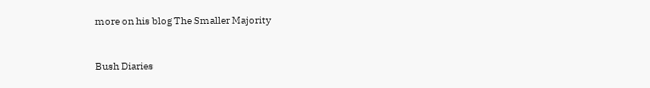more on his blog The Smaller Majority


Bush Diaries